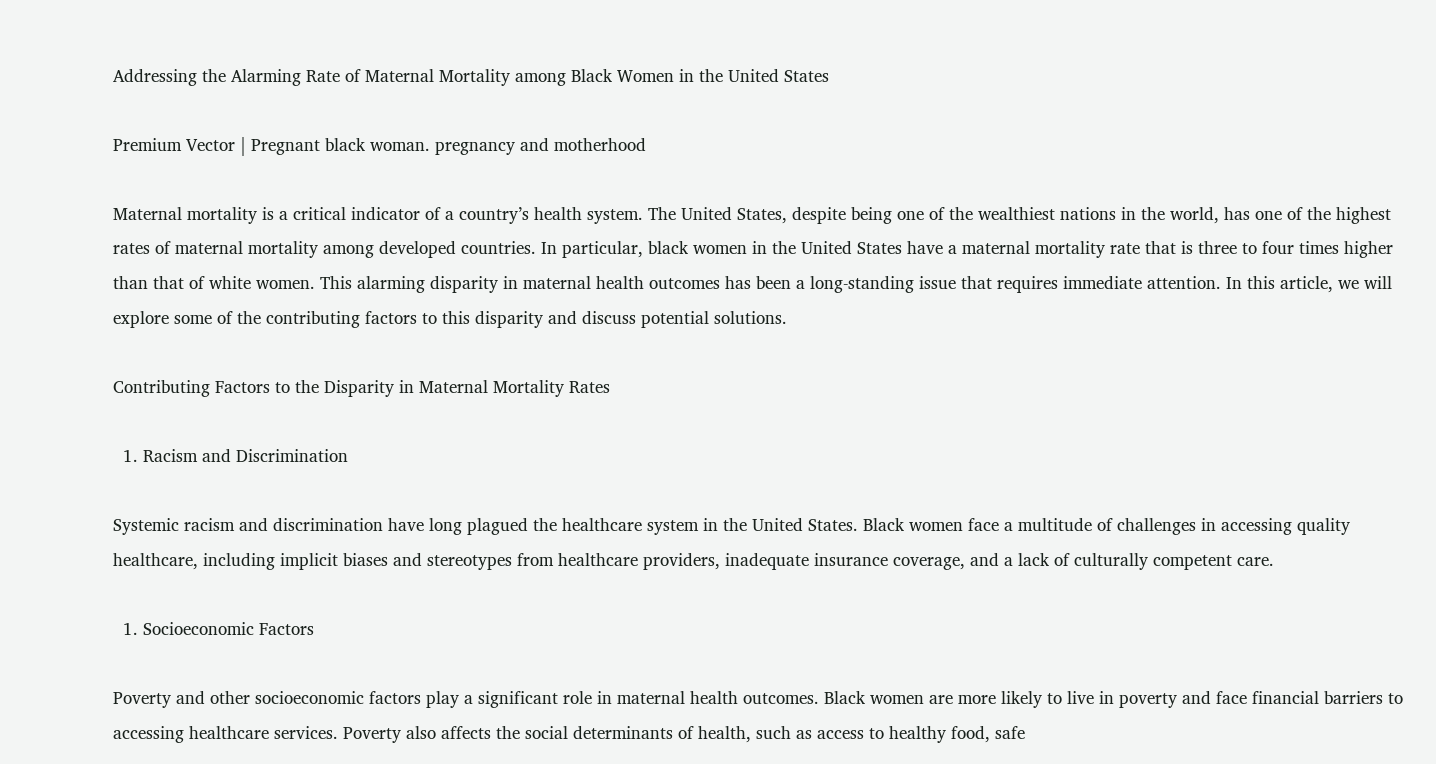Addressing the Alarming Rate of Maternal Mortality among Black Women in the United States

Premium Vector | Pregnant black woman. pregnancy and motherhood

Maternal mortality is a critical indicator of a country’s health system. The United States, despite being one of the wealthiest nations in the world, has one of the highest rates of maternal mortality among developed countries. In particular, black women in the United States have a maternal mortality rate that is three to four times higher than that of white women. This alarming disparity in maternal health outcomes has been a long-standing issue that requires immediate attention. In this article, we will explore some of the contributing factors to this disparity and discuss potential solutions.

Contributing Factors to the Disparity in Maternal Mortality Rates

  1. Racism and Discrimination

Systemic racism and discrimination have long plagued the healthcare system in the United States. Black women face a multitude of challenges in accessing quality healthcare, including implicit biases and stereotypes from healthcare providers, inadequate insurance coverage, and a lack of culturally competent care.

  1. Socioeconomic Factors

Poverty and other socioeconomic factors play a significant role in maternal health outcomes. Black women are more likely to live in poverty and face financial barriers to accessing healthcare services. Poverty also affects the social determinants of health, such as access to healthy food, safe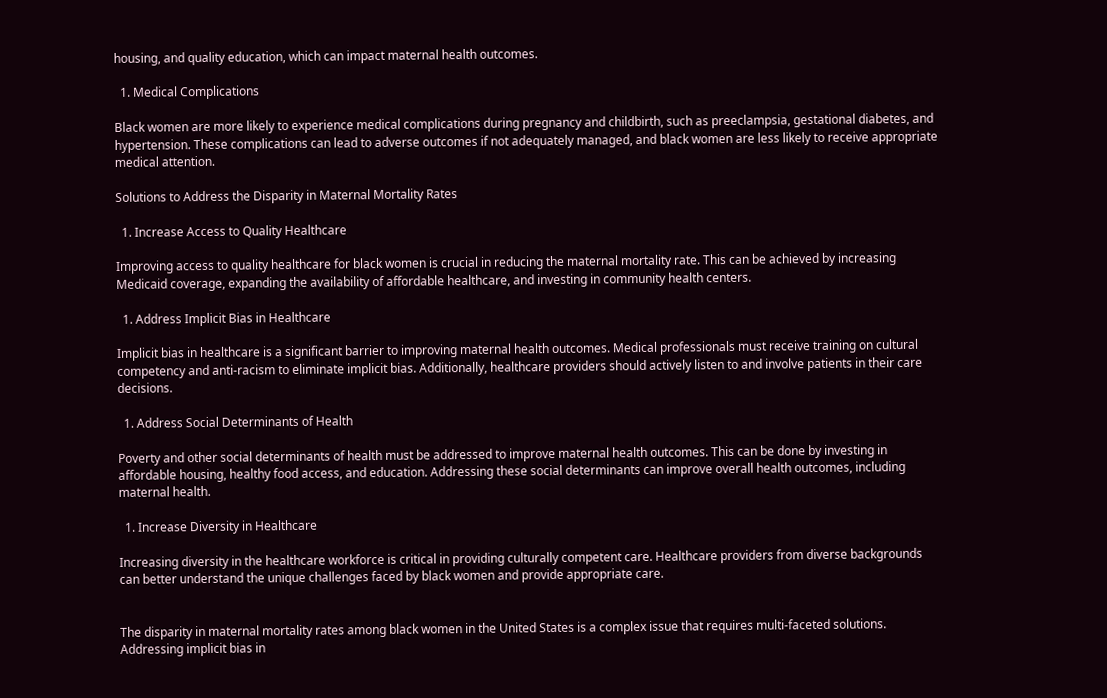housing, and quality education, which can impact maternal health outcomes.

  1. Medical Complications

Black women are more likely to experience medical complications during pregnancy and childbirth, such as preeclampsia, gestational diabetes, and hypertension. These complications can lead to adverse outcomes if not adequately managed, and black women are less likely to receive appropriate medical attention.

Solutions to Address the Disparity in Maternal Mortality Rates

  1. Increase Access to Quality Healthcare

Improving access to quality healthcare for black women is crucial in reducing the maternal mortality rate. This can be achieved by increasing Medicaid coverage, expanding the availability of affordable healthcare, and investing in community health centers.

  1. Address Implicit Bias in Healthcare

Implicit bias in healthcare is a significant barrier to improving maternal health outcomes. Medical professionals must receive training on cultural competency and anti-racism to eliminate implicit bias. Additionally, healthcare providers should actively listen to and involve patients in their care decisions.

  1. Address Social Determinants of Health

Poverty and other social determinants of health must be addressed to improve maternal health outcomes. This can be done by investing in affordable housing, healthy food access, and education. Addressing these social determinants can improve overall health outcomes, including maternal health.

  1. Increase Diversity in Healthcare

Increasing diversity in the healthcare workforce is critical in providing culturally competent care. Healthcare providers from diverse backgrounds can better understand the unique challenges faced by black women and provide appropriate care.


The disparity in maternal mortality rates among black women in the United States is a complex issue that requires multi-faceted solutions. Addressing implicit bias in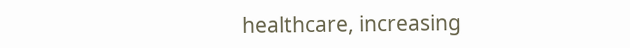healthcare, increasing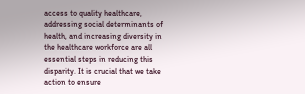access to quality healthcare, addressing social determinants of health, and increasing diversity in the healthcare workforce are all essential steps in reducing this disparity. It is crucial that we take action to ensure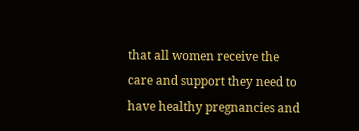that all women receive the care and support they need to have healthy pregnancies and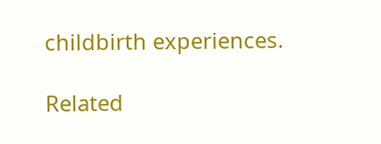childbirth experiences.

Related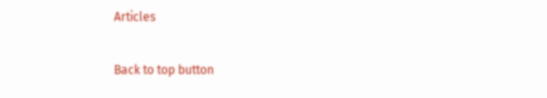Articles

Back to top button